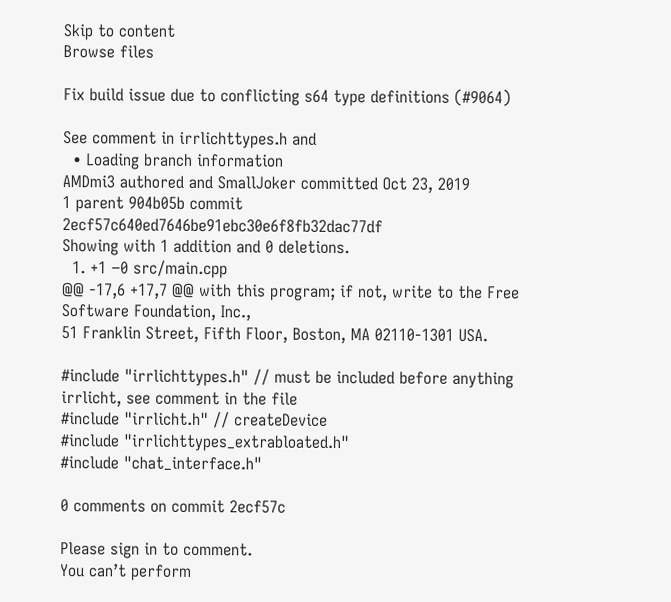Skip to content
Browse files

Fix build issue due to conflicting s64 type definitions (#9064)

See comment in irrlichttypes.h and
  • Loading branch information
AMDmi3 authored and SmallJoker committed Oct 23, 2019
1 parent 904b05b commit 2ecf57c640ed7646be91ebc30e6f8fb32dac77df
Showing with 1 addition and 0 deletions.
  1. +1 −0 src/main.cpp
@@ -17,6 +17,7 @@ with this program; if not, write to the Free Software Foundation, Inc.,
51 Franklin Street, Fifth Floor, Boston, MA 02110-1301 USA.

#include "irrlichttypes.h" // must be included before anything irrlicht, see comment in the file
#include "irrlicht.h" // createDevice
#include "irrlichttypes_extrabloated.h"
#include "chat_interface.h"

0 comments on commit 2ecf57c

Please sign in to comment.
You can’t perform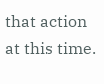that action at this time.